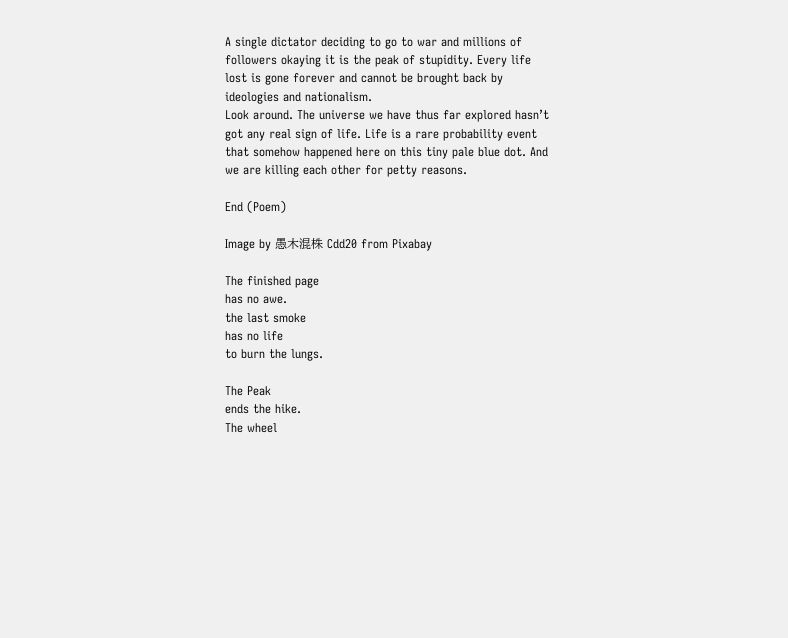A single dictator deciding to go to war and millions of followers okaying it is the peak of stupidity. Every life lost is gone forever and cannot be brought back by ideologies and nationalism.
Look around. The universe we have thus far explored hasn’t got any real sign of life. Life is a rare probability event that somehow happened here on this tiny pale blue dot. And we are killing each other for petty reasons.

End (Poem)

Image by 愚木混株 Cdd20 from Pixabay

The finished page
has no awe.
the last smoke
has no life
to burn the lungs.

The Peak
ends the hike.
The wheel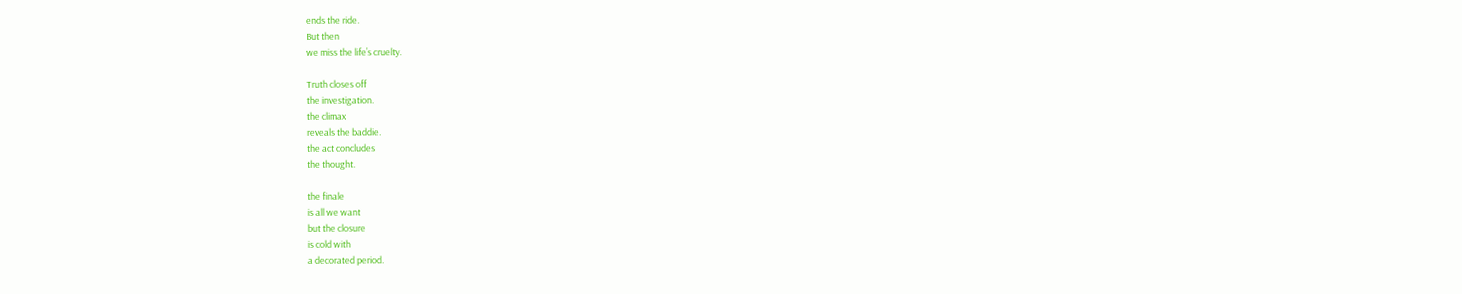ends the ride.
But then
we miss the life’s cruelty.

Truth closes off
the investigation.
the climax
reveals the baddie.
the act concludes
the thought.

the finale
is all we want
but the closure
is cold with
a decorated period.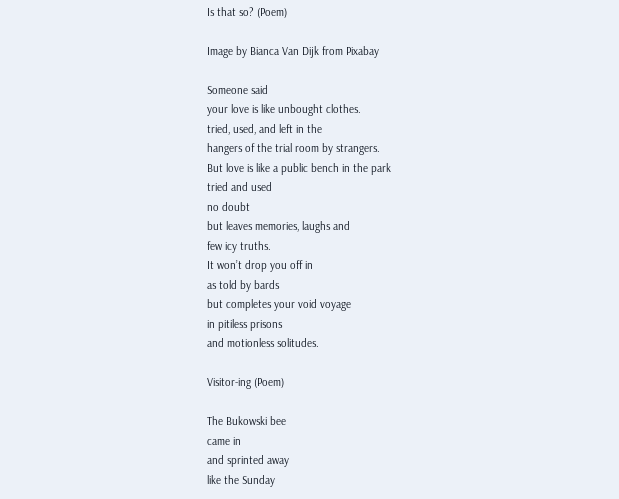Is that so? (Poem)

Image by Bianca Van Dijk from Pixabay

Someone said
your love is like unbought clothes.
tried, used, and left in the
hangers of the trial room by strangers.
But love is like a public bench in the park
tried and used
no doubt
but leaves memories, laughs and
few icy truths.
It won’t drop you off in
as told by bards
but completes your void voyage
in pitiless prisons
and motionless solitudes.

Visitor-ing (Poem)

The Bukowski bee
came in
and sprinted away
like the Sunday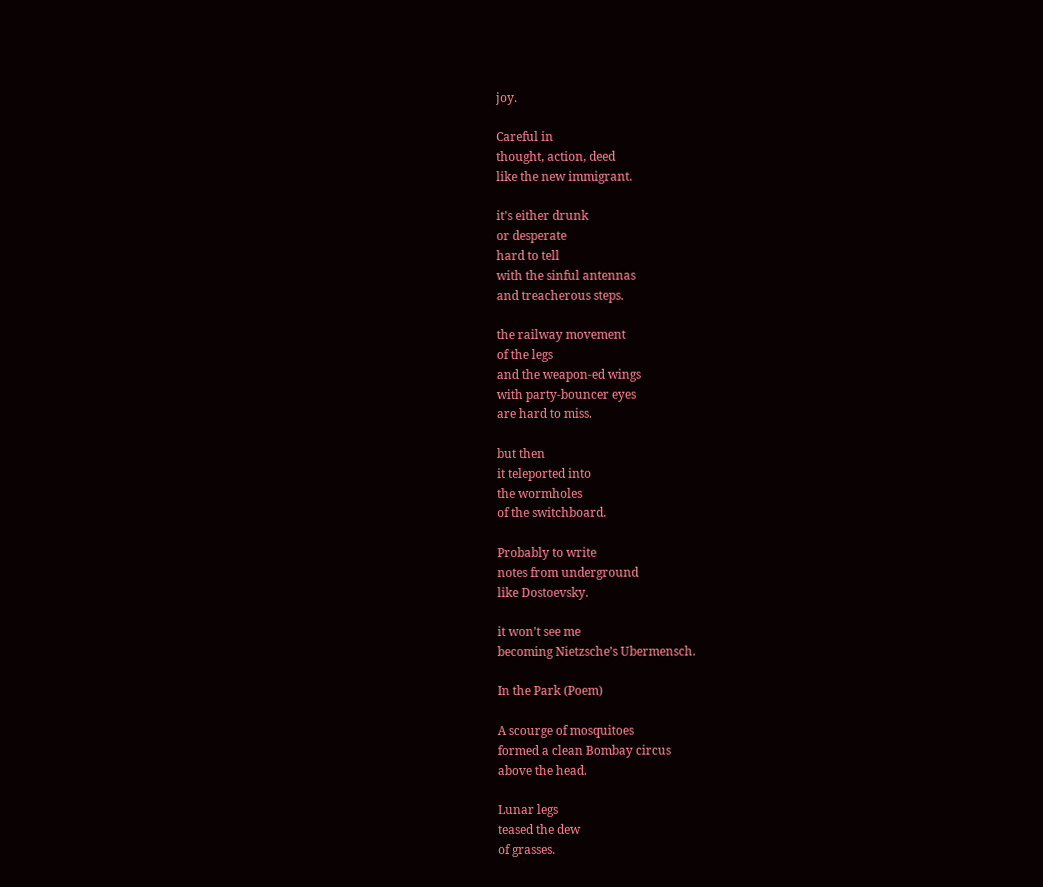joy.

Careful in
thought, action, deed
like the new immigrant.

it’s either drunk
or desperate
hard to tell
with the sinful antennas
and treacherous steps.

the railway movement
of the legs
and the weapon-ed wings
with party-bouncer eyes
are hard to miss.

but then
it teleported into
the wormholes
of the switchboard.

Probably to write
notes from underground
like Dostoevsky.

it won’t see me
becoming Nietzsche’s Ubermensch.

In the Park (Poem)

A scourge of mosquitoes
formed a clean Bombay circus
above the head.

Lunar legs
teased the dew
of grasses.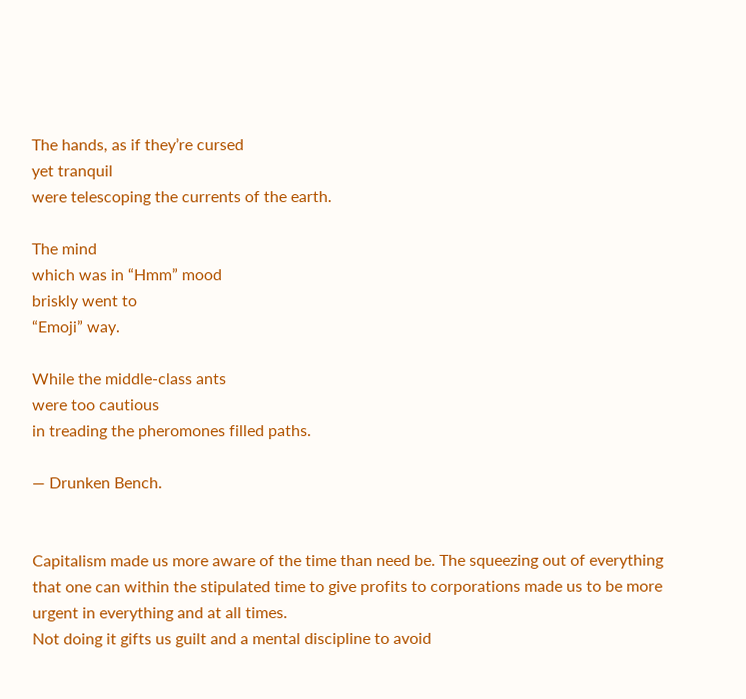The hands, as if they’re cursed
yet tranquil
were telescoping the currents of the earth.

The mind
which was in “Hmm” mood
briskly went to
“Emoji” way.

While the middle-class ants
were too cautious
in treading the pheromones filled paths.

— Drunken Bench.


Capitalism made us more aware of the time than need be. The squeezing out of everything that one can within the stipulated time to give profits to corporations made us to be more urgent in everything and at all times.
Not doing it gifts us guilt and a mental discipline to avoid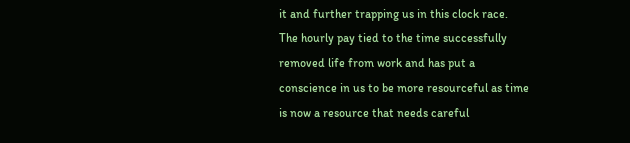it and further trapping us in this clock race.
The hourly pay tied to the time successfully removed life from work and has put a conscience in us to be more resourceful as time is now a resource that needs careful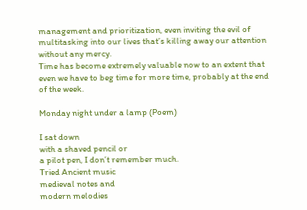management and prioritization, even inviting the evil of multitasking into our lives that’s killing away our attention without any mercy.
Time has become extremely valuable now to an extent that even we have to beg time for more time, probably at the end of the week.

Monday night under a lamp (Poem)

I sat down
with a shaved pencil or
a pilot pen, I don’t remember much.
Tried Ancient music
medieval notes and
modern melodies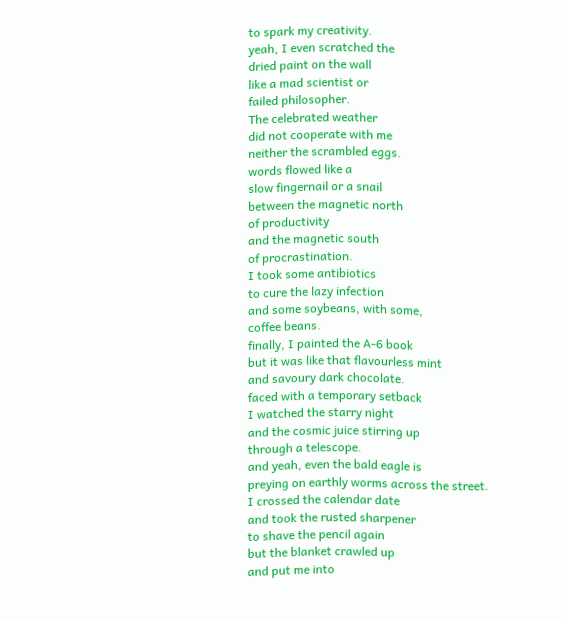to spark my creativity.
yeah, I even scratched the
dried paint on the wall
like a mad scientist or
failed philosopher.
The celebrated weather
did not cooperate with me
neither the scrambled eggs.
words flowed like a
slow fingernail or a snail
between the magnetic north
of productivity
and the magnetic south
of procrastination.
I took some antibiotics
to cure the lazy infection
and some soybeans, with some,
coffee beans.
finally, I painted the A-6 book
but it was like that flavourless mint
and savoury dark chocolate.
faced with a temporary setback
I watched the starry night
and the cosmic juice stirring up
through a telescope.
and yeah, even the bald eagle is
preying on earthly worms across the street.
I crossed the calendar date
and took the rusted sharpener
to shave the pencil again
but the blanket crawled up
and put me into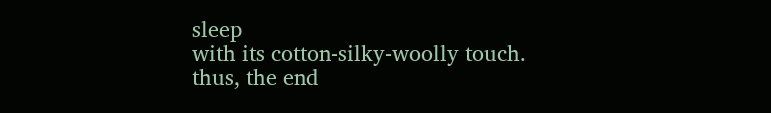sleep
with its cotton-silky-woolly touch.
thus, the end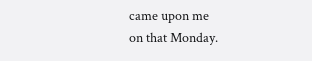came upon me
on that Monday.